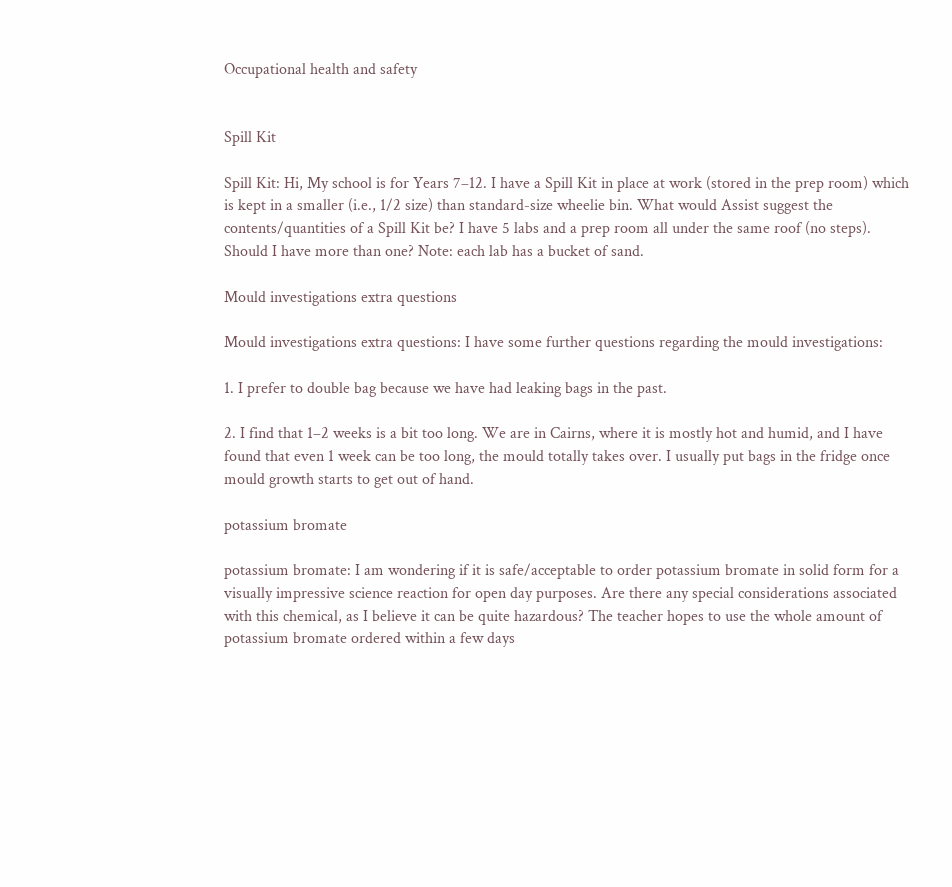Occupational health and safety


Spill Kit

Spill Kit: Hi, My school is for Years 7–12. I have a Spill Kit in place at work (stored in the prep room) which is kept in a smaller (i.e., 1/2 size) than standard-size wheelie bin. What would Assist suggest the contents/quantities of a Spill Kit be? I have 5 labs and a prep room all under the same roof (no steps). Should I have more than one? Note: each lab has a bucket of sand.

Mould investigations extra questions

Mould investigations extra questions: I have some further questions regarding the mould investigations:

1. I prefer to double bag because we have had leaking bags in the past.

2. I find that 1–2 weeks is a bit too long. We are in Cairns, where it is mostly hot and humid, and I have found that even 1 week can be too long, the mould totally takes over. I usually put bags in the fridge once mould growth starts to get out of hand.

potassium bromate

potassium bromate: I am wondering if it is safe/acceptable to order potassium bromate in solid form for a visually impressive science reaction for open day purposes. Are there any special considerations associated with this chemical, as I believe it can be quite hazardous? The teacher hopes to use the whole amount of potassium bromate ordered within a few days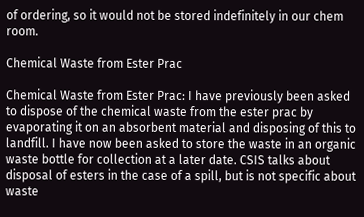of ordering, so it would not be stored indefinitely in our chem room.

Chemical Waste from Ester Prac

Chemical Waste from Ester Prac: I have previously been asked to dispose of the chemical waste from the ester prac by evaporating it on an absorbent material and disposing of this to landfill. I have now been asked to store the waste in an organic waste bottle for collection at a later date. CSIS talks about disposal of esters in the case of a spill, but is not specific about waste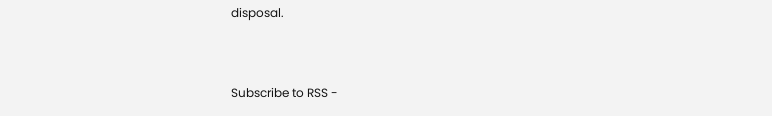disposal.


Subscribe to RSS -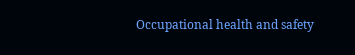Occupational health and safety